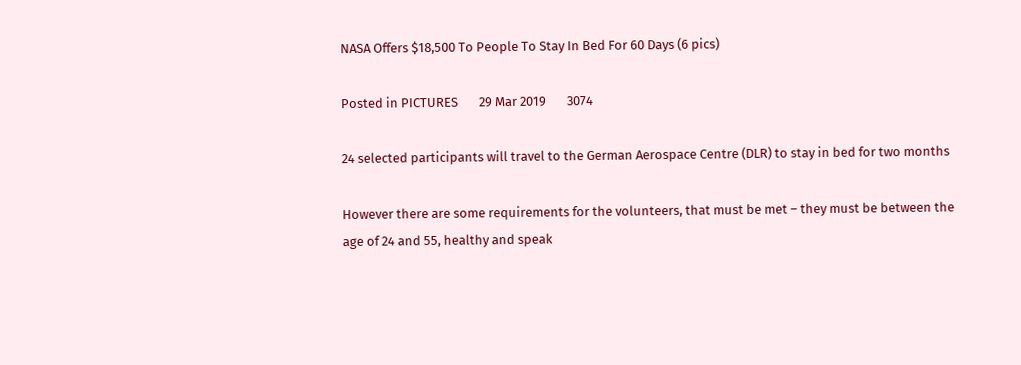NASA Offers $18,500 To People To Stay In Bed For 60 Days (6 pics)

Posted in PICTURES       29 Mar 2019       3074

24 selected participants will travel to the German Aerospace Centre (DLR) to stay in bed for two months

However there are some requirements for the volunteers, that must be met – they must be between the age of 24 and 55, healthy and speak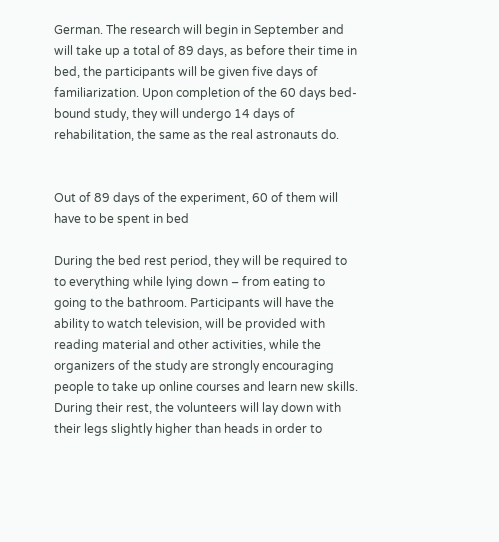German. The research will begin in September and will take up a total of 89 days, as before their time in bed, the participants will be given five days of familiarization. Upon completion of the 60 days bed-bound study, they will undergo 14 days of rehabilitation, the same as the real astronauts do.


Out of 89 days of the experiment, 60 of them will have to be spent in bed

During the bed rest period, they will be required to to everything while lying down – from eating to going to the bathroom. Participants will have the ability to watch television, will be provided with reading material and other activities, while the organizers of the study are strongly encouraging people to take up online courses and learn new skills. During their rest, the volunteers will lay down with their legs slightly higher than heads in order to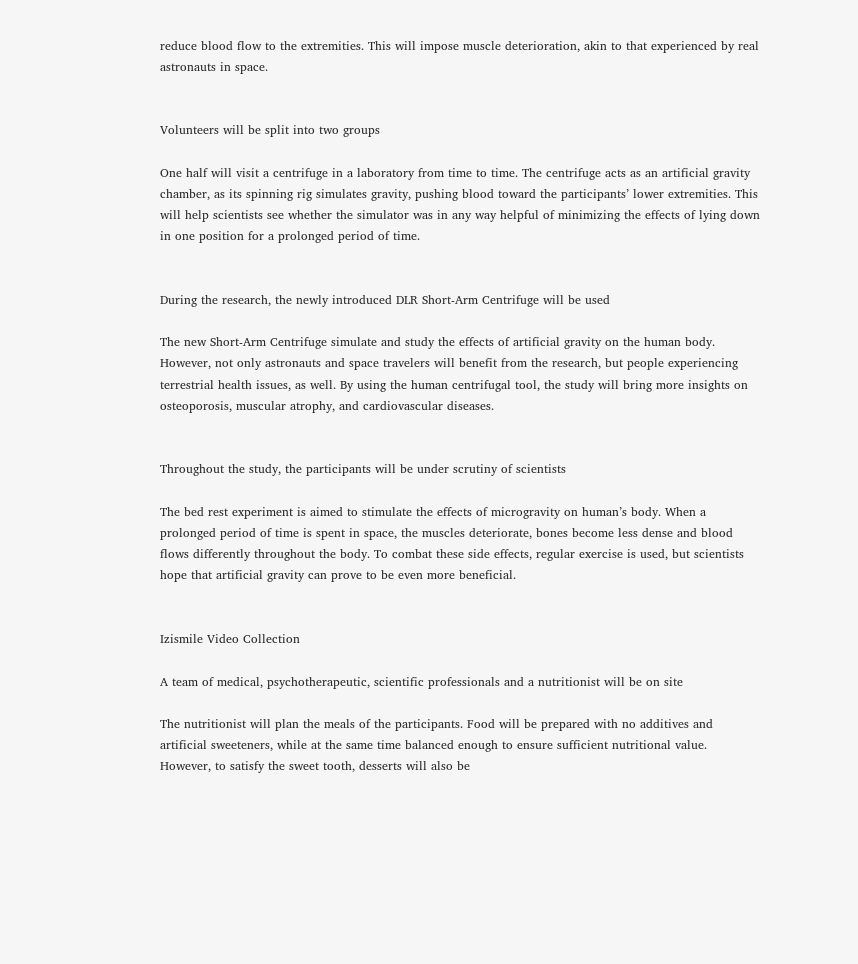reduce blood flow to the extremities. This will impose muscle deterioration, akin to that experienced by real astronauts in space.


Volunteers will be split into two groups

One half will visit a centrifuge in a laboratory from time to time. The centrifuge acts as an artificial gravity chamber, as its spinning rig simulates gravity, pushing blood toward the participants’ lower extremities. This will help scientists see whether the simulator was in any way helpful of minimizing the effects of lying down in one position for a prolonged period of time.


During the research, the newly introduced DLR Short-Arm Centrifuge will be used

The new Short-Arm Centrifuge simulate and study the effects of artificial gravity on the human body. However, not only astronauts and space travelers will benefit from the research, but people experiencing terrestrial health issues, as well. By using the human centrifugal tool, the study will bring more insights on osteoporosis, muscular atrophy, and cardiovascular diseases.


Throughout the study, the participants will be under scrutiny of scientists

The bed rest experiment is aimed to stimulate the effects of microgravity on human’s body. When a prolonged period of time is spent in space, the muscles deteriorate, bones become less dense and blood flows differently throughout the body. To combat these side effects, regular exercise is used, but scientists hope that artificial gravity can prove to be even more beneficial.


Izismile Video Collection

A team of medical, psychotherapeutic, scientific professionals and a nutritionist will be on site

The nutritionist will plan the meals of the participants. Food will be prepared with no additives and artificial sweeteners, while at the same time balanced enough to ensure sufficient nutritional value. However, to satisfy the sweet tooth, desserts will also be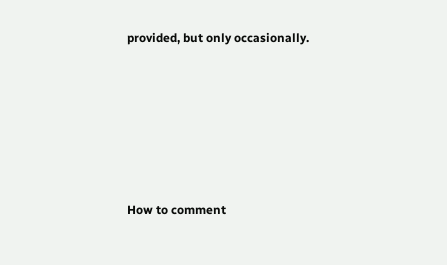provided, but only occasionally.






How to comment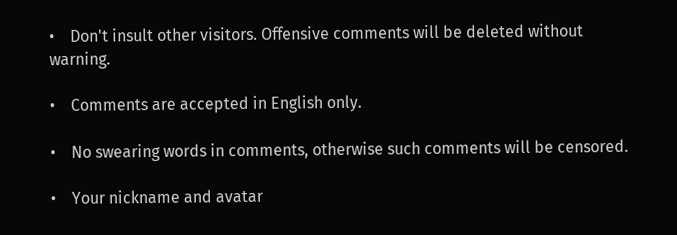•    Don't insult other visitors. Offensive comments will be deleted without warning.

•    Comments are accepted in English only.

•    No swearing words in comments, otherwise such comments will be censored.

•    Your nickname and avatar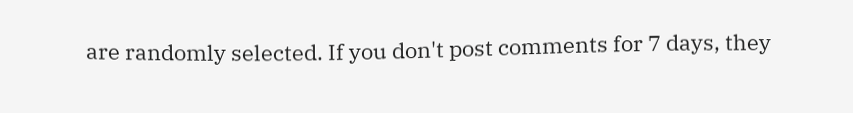are randomly selected. If you don't post comments for 7 days, they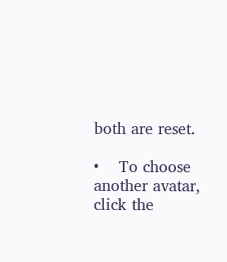both are reset.

•    To choose another avatar, click the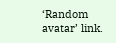‘Random avatar’ link.